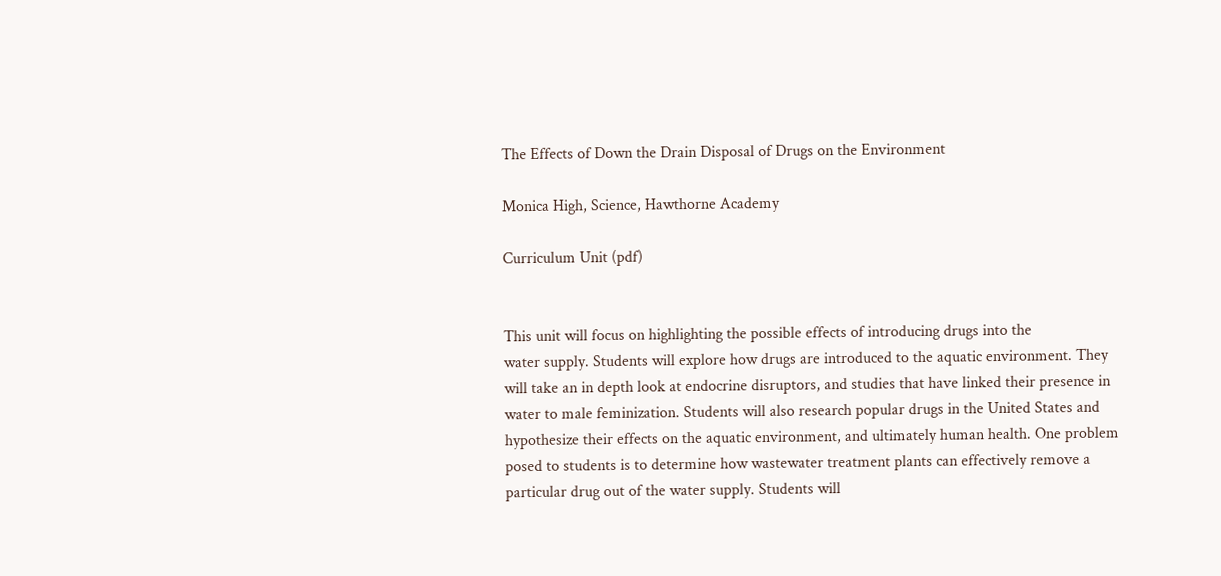The Effects of Down the Drain Disposal of Drugs on the Environment

Monica High, Science, Hawthorne Academy

Curriculum Unit (pdf)


This unit will focus on highlighting the possible effects of introducing drugs into the
water supply. Students will explore how drugs are introduced to the aquatic environment. They
will take an in depth look at endocrine disruptors, and studies that have linked their presence in
water to male feminization. Students will also research popular drugs in the United States and
hypothesize their effects on the aquatic environment, and ultimately human health. One problem
posed to students is to determine how wastewater treatment plants can effectively remove a
particular drug out of the water supply. Students will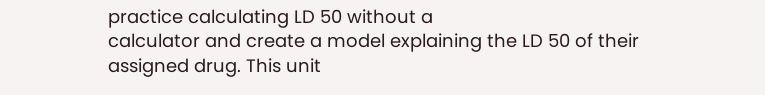practice calculating LD 50 without a
calculator and create a model explaining the LD 50 of their assigned drug. This unit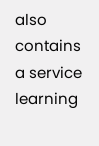also contains
a service learning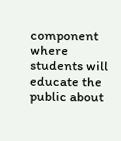component where students will educate the public about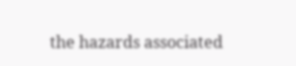the hazards associated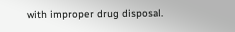with improper drug disposal.